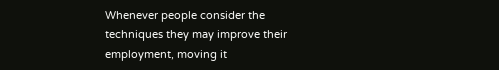Whenever people consider the techniques they may improve their employment, moving it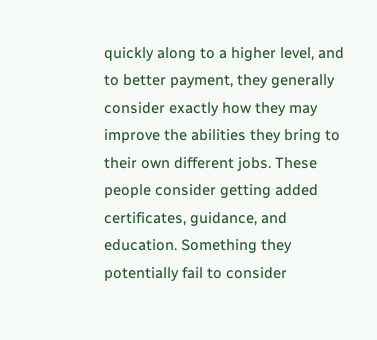quickly along to a higher level, and to better payment, they generally consider exactly how they may improve the abilities they bring to their own different jobs. These people consider getting added certificates, guidance, and education. Something they potentially fail to consider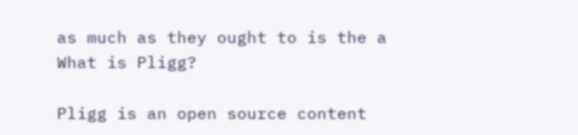as much as they ought to is the a
What is Pligg?

Pligg is an open source content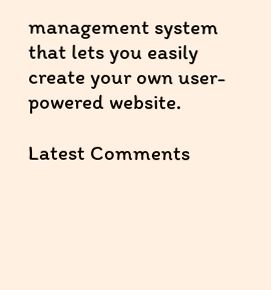management system that lets you easily create your own user-powered website.

Latest Comments